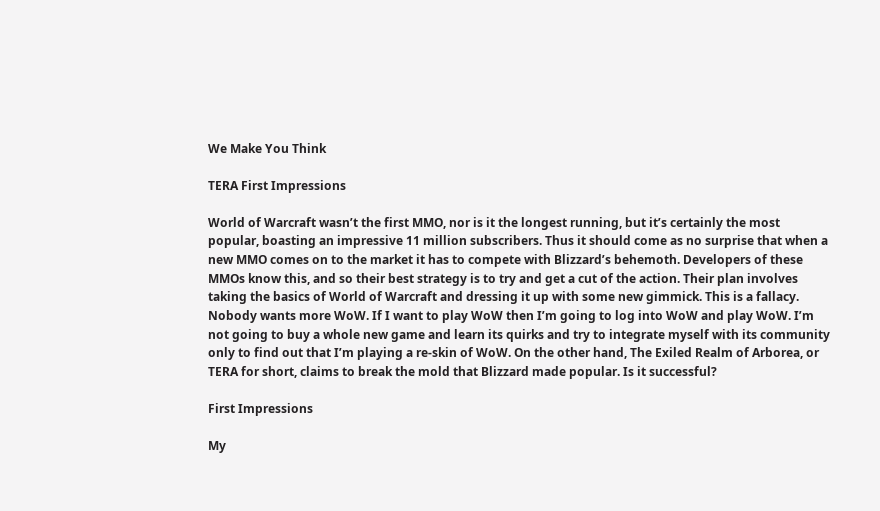We Make You Think

TERA First Impressions

World of Warcraft wasn’t the first MMO, nor is it the longest running, but it’s certainly the most popular, boasting an impressive 11 million subscribers. Thus it should come as no surprise that when a new MMO comes on to the market it has to compete with Blizzard’s behemoth. Developers of these MMOs know this, and so their best strategy is to try and get a cut of the action. Their plan involves taking the basics of World of Warcraft and dressing it up with some new gimmick. This is a fallacy. Nobody wants more WoW. If I want to play WoW then I’m going to log into WoW and play WoW. I’m not going to buy a whole new game and learn its quirks and try to integrate myself with its community only to find out that I’m playing a re-skin of WoW. On the other hand, The Exiled Realm of Arborea, or TERA for short, claims to break the mold that Blizzard made popular. Is it successful?

First Impressions

My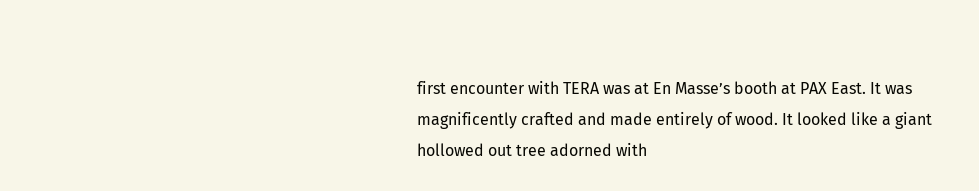first encounter with TERA was at En Masse’s booth at PAX East. It was magnificently crafted and made entirely of wood. It looked like a giant hollowed out tree adorned with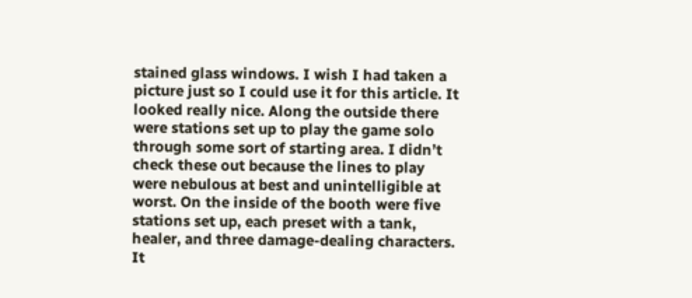stained glass windows. I wish I had taken a picture just so I could use it for this article. It looked really nice. Along the outside there were stations set up to play the game solo through some sort of starting area. I didn’t check these out because the lines to play were nebulous at best and unintelligible at worst. On the inside of the booth were five stations set up, each preset with a tank, healer, and three damage-dealing characters. It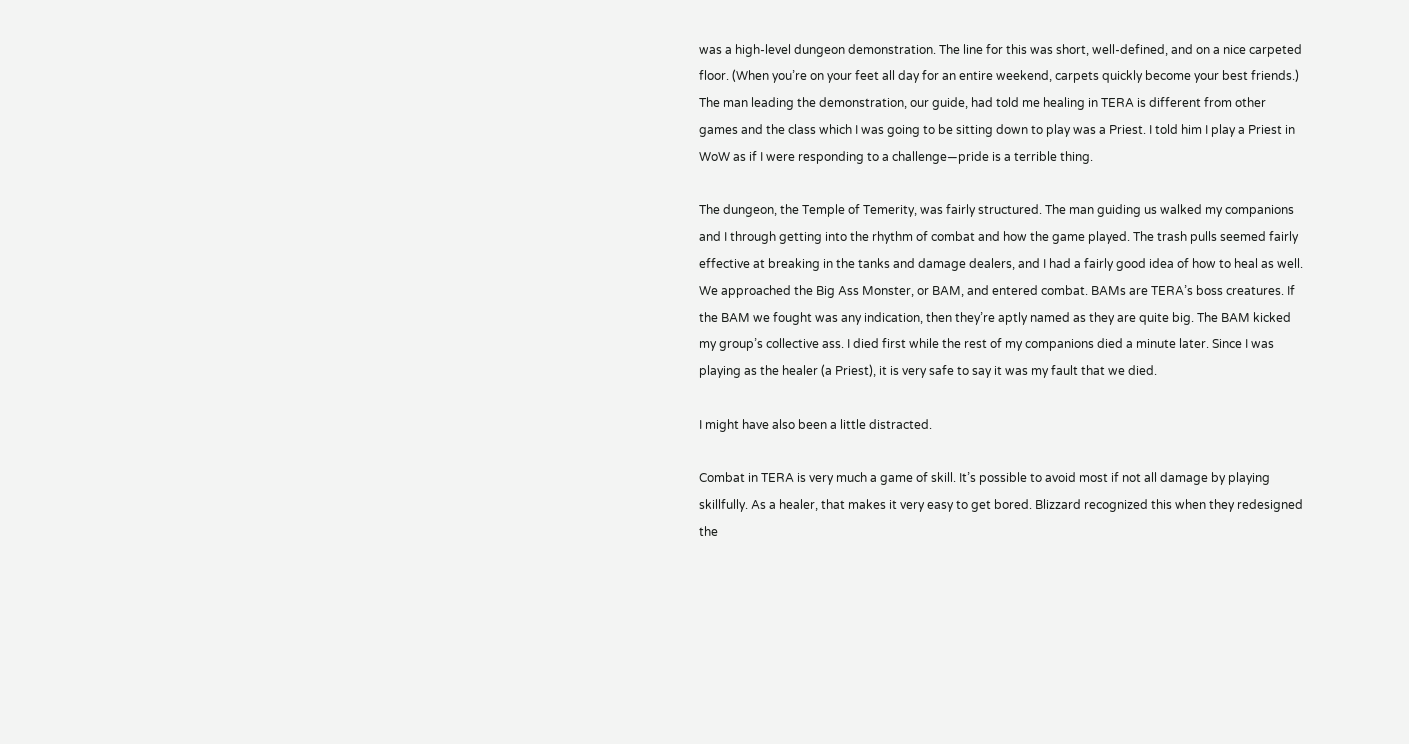was a high-level dungeon demonstration. The line for this was short, well-defined, and on a nice carpeted floor. (When you’re on your feet all day for an entire weekend, carpets quickly become your best friends.) The man leading the demonstration, our guide, had told me healing in TERA is different from other games and the class which I was going to be sitting down to play was a Priest. I told him I play a Priest in WoW as if I were responding to a challenge—pride is a terrible thing.

The dungeon, the Temple of Temerity, was fairly structured. The man guiding us walked my companions and I through getting into the rhythm of combat and how the game played. The trash pulls seemed fairly effective at breaking in the tanks and damage dealers, and I had a fairly good idea of how to heal as well. We approached the Big Ass Monster, or BAM, and entered combat. BAMs are TERA’s boss creatures. If the BAM we fought was any indication, then they’re aptly named as they are quite big. The BAM kicked my group’s collective ass. I died first while the rest of my companions died a minute later. Since I was playing as the healer (a Priest), it is very safe to say it was my fault that we died.

I might have also been a little distracted.

Combat in TERA is very much a game of skill. It’s possible to avoid most if not all damage by playing skillfully. As a healer, that makes it very easy to get bored. Blizzard recognized this when they redesigned the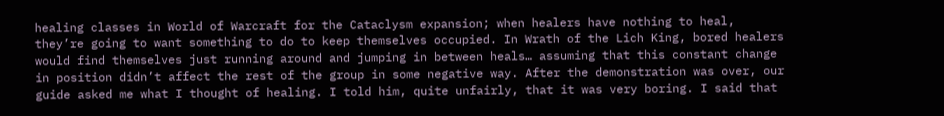healing classes in World of Warcraft for the Cataclysm expansion; when healers have nothing to heal, they’re going to want something to do to keep themselves occupied. In Wrath of the Lich King, bored healers would find themselves just running around and jumping in between heals… assuming that this constant change in position didn’t affect the rest of the group in some negative way. After the demonstration was over, our guide asked me what I thought of healing. I told him, quite unfairly, that it was very boring. I said that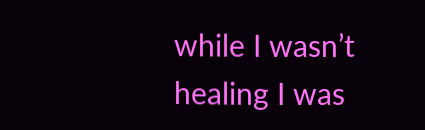while I wasn’t healing I was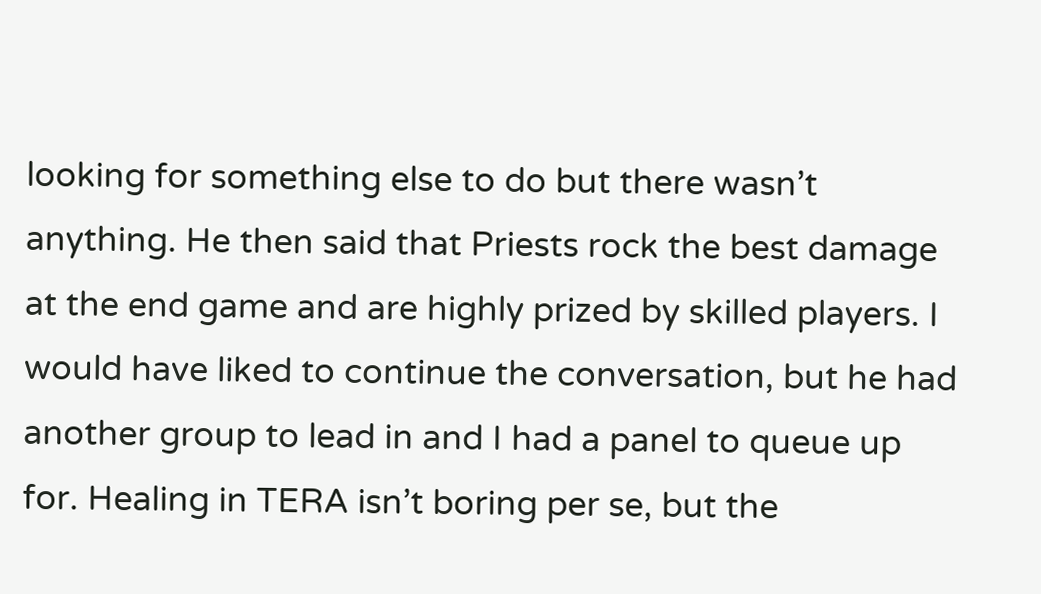looking for something else to do but there wasn’t anything. He then said that Priests rock the best damage at the end game and are highly prized by skilled players. I would have liked to continue the conversation, but he had another group to lead in and I had a panel to queue up for. Healing in TERA isn’t boring per se, but the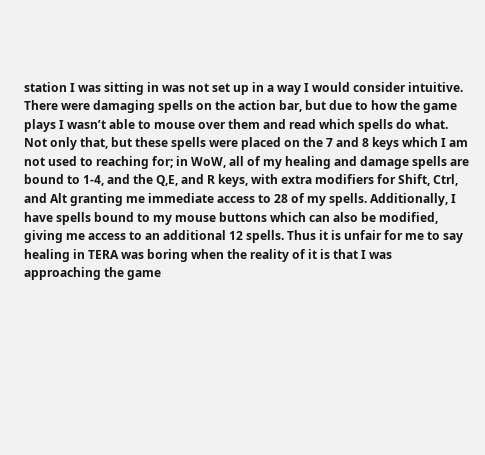station I was sitting in was not set up in a way I would consider intuitive. There were damaging spells on the action bar, but due to how the game plays I wasn’t able to mouse over them and read which spells do what. Not only that, but these spells were placed on the 7 and 8 keys which I am not used to reaching for; in WoW, all of my healing and damage spells are bound to 1-4, and the Q,E, and R keys, with extra modifiers for Shift, Ctrl, and Alt granting me immediate access to 28 of my spells. Additionally, I have spells bound to my mouse buttons which can also be modified, giving me access to an additional 12 spells. Thus it is unfair for me to say healing in TERA was boring when the reality of it is that I was approaching the game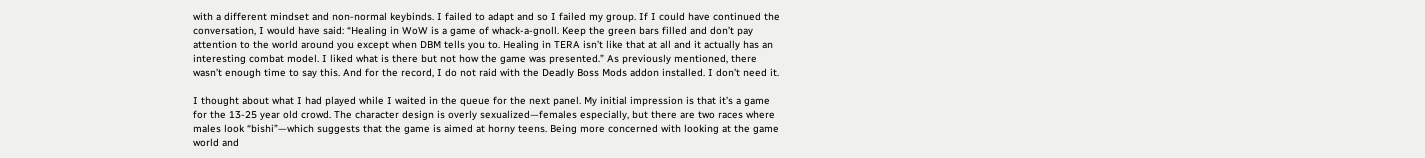with a different mindset and non-normal keybinds. I failed to adapt and so I failed my group. If I could have continued the conversation, I would have said: “Healing in WoW is a game of whack-a-gnoll. Keep the green bars filled and don’t pay attention to the world around you except when DBM tells you to. Healing in TERA isn’t like that at all and it actually has an interesting combat model. I liked what is there but not how the game was presented.” As previously mentioned, there wasn’t enough time to say this. And for the record, I do not raid with the Deadly Boss Mods addon installed. I don’t need it.

I thought about what I had played while I waited in the queue for the next panel. My initial impression is that it’s a game for the 13-25 year old crowd. The character design is overly sexualized—females especially, but there are two races where males look “bishi”—which suggests that the game is aimed at horny teens. Being more concerned with looking at the game world and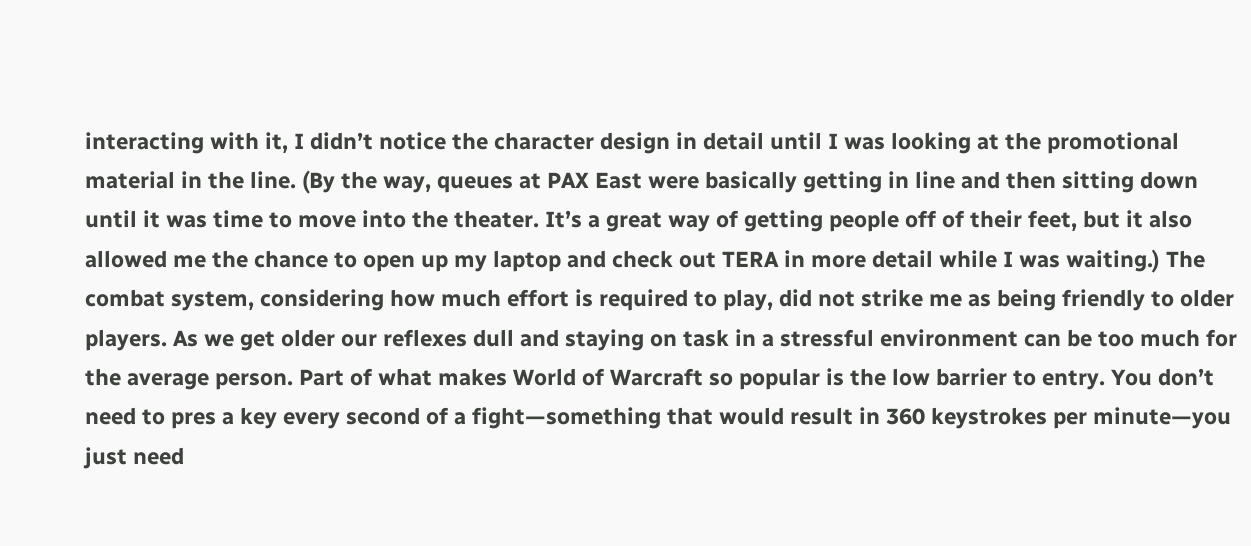interacting with it, I didn’t notice the character design in detail until I was looking at the promotional material in the line. (By the way, queues at PAX East were basically getting in line and then sitting down until it was time to move into the theater. It’s a great way of getting people off of their feet, but it also allowed me the chance to open up my laptop and check out TERA in more detail while I was waiting.) The combat system, considering how much effort is required to play, did not strike me as being friendly to older players. As we get older our reflexes dull and staying on task in a stressful environment can be too much for the average person. Part of what makes World of Warcraft so popular is the low barrier to entry. You don’t need to pres a key every second of a fight—something that would result in 360 keystrokes per minute—you just need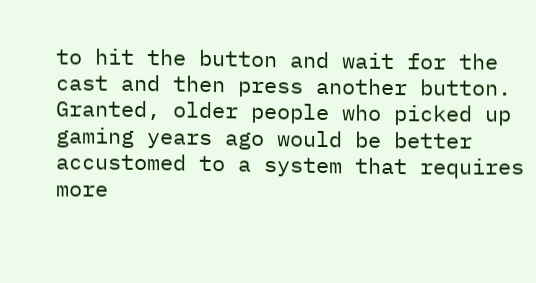to hit the button and wait for the cast and then press another button. Granted, older people who picked up gaming years ago would be better accustomed to a system that requires more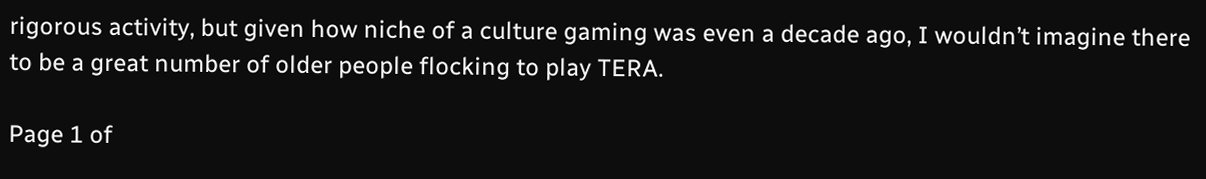rigorous activity, but given how niche of a culture gaming was even a decade ago, I wouldn’t imagine there to be a great number of older people flocking to play TERA.

Page 1 of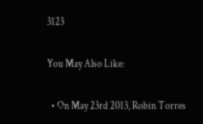3123

You May Also Like:

  • On May 23rd 2013, Robin Torres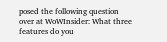posed the following question over at WoWInsider: What three features do you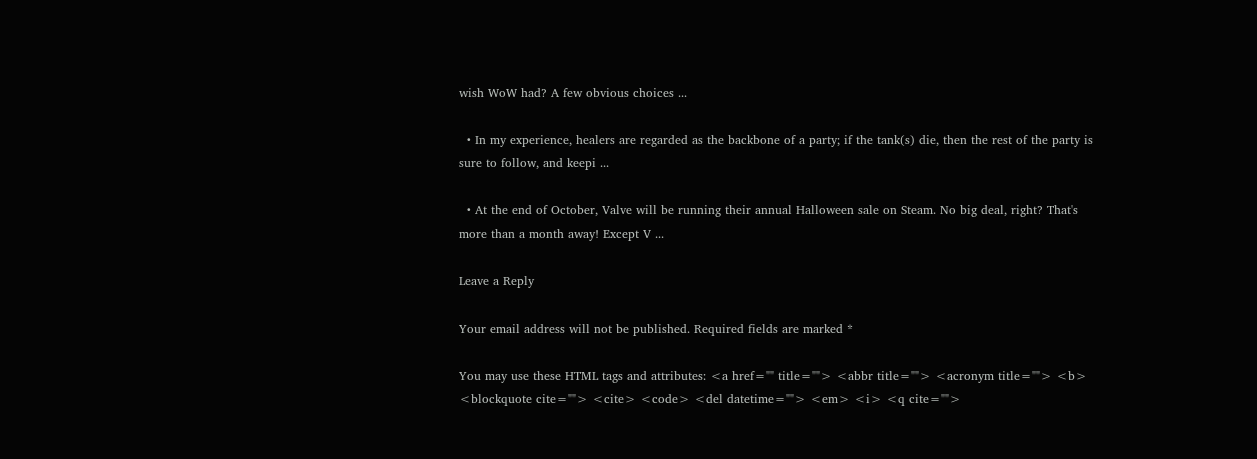wish WoW had? A few obvious choices ...

  • In my experience, healers are regarded as the backbone of a party; if the tank(s) die, then the rest of the party is sure to follow, and keepi ...

  • At the end of October, Valve will be running their annual Halloween sale on Steam. No big deal, right? That's more than a month away! Except V ...

Leave a Reply

Your email address will not be published. Required fields are marked *

You may use these HTML tags and attributes: <a href="" title=""> <abbr title=""> <acronym title=""> <b> <blockquote cite=""> <cite> <code> <del datetime=""> <em> <i> <q cite="">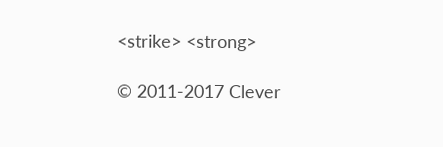<strike> <strong>

© 2011-2017 Clever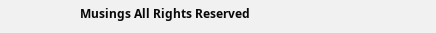Musings All Rights Reserved